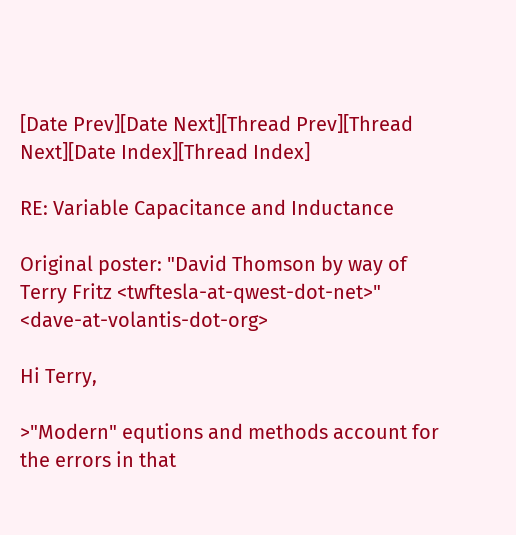[Date Prev][Date Next][Thread Prev][Thread Next][Date Index][Thread Index]

RE: Variable Capacitance and Inductance

Original poster: "David Thomson by way of Terry Fritz <twftesla-at-qwest-dot-net>" <dave-at-volantis-dot-org>

Hi Terry,

>"Modern" equtions and methods account for the errors in that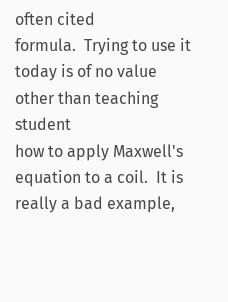often cited
formula.  Trying to use it today is of no value other than teaching student
how to apply Maxwell's equation to a coil.  It is really a bad example,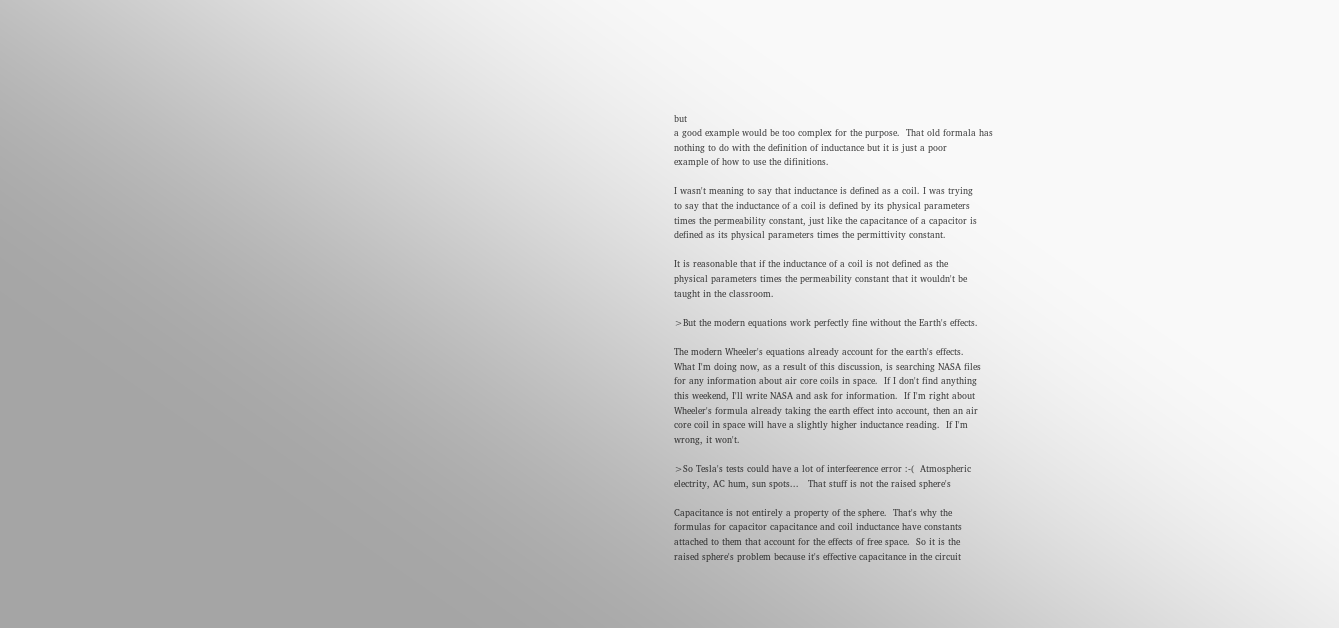but
a good example would be too complex for the purpose.  That old formala has
nothing to do with the definition of inductance but it is just a poor
example of how to use the difinitions.

I wasn't meaning to say that inductance is defined as a coil. I was trying
to say that the inductance of a coil is defined by its physical parameters
times the permeability constant, just like the capacitance of a capacitor is
defined as its physical parameters times the permittivity constant.

It is reasonable that if the inductance of a coil is not defined as the
physical parameters times the permeability constant that it wouldn't be
taught in the classroom.

>But the modern equations work perfectly fine without the Earth's effects.

The modern Wheeler's equations already account for the earth's effects.
What I'm doing now, as a result of this discussion, is searching NASA files
for any information about air core coils in space.  If I don't find anything
this weekend, I'll write NASA and ask for information.  If I'm right about
Wheeler's formula already taking the earth effect into account, then an air
core coil in space will have a slightly higher inductance reading.  If I'm
wrong, it won't.

>So Tesla's tests could have a lot of interfeerence error :-(  Atmospheric
electrity, AC hum, sun spots...   That stuff is not the raised sphere's

Capacitance is not entirely a property of the sphere.  That's why the
formulas for capacitor capacitance and coil inductance have constants
attached to them that account for the effects of free space.  So it is the
raised sphere's problem because it's effective capacitance in the circuit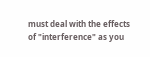must deal with the effects of "interference" as you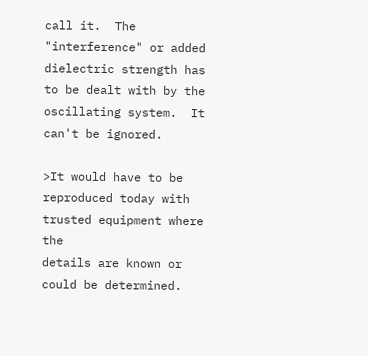call it.  The
"interference" or added dielectric strength has to be dealt with by the
oscillating system.  It can't be ignored.

>It would have to be reproduced today with trusted equipment where the
details are known or could be determined.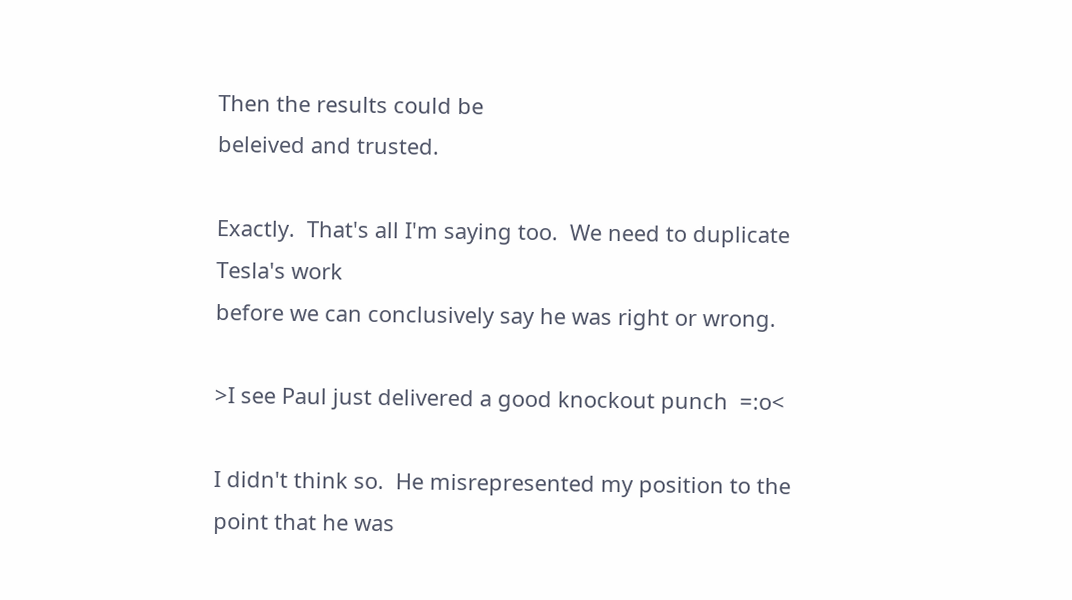Then the results could be
beleived and trusted.

Exactly.  That's all I'm saying too.  We need to duplicate Tesla's work
before we can conclusively say he was right or wrong.

>I see Paul just delivered a good knockout punch  =:o<

I didn't think so.  He misrepresented my position to the point that he was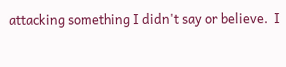attacking something I didn't say or believe.  I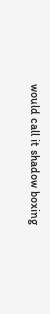would call it shadow boxing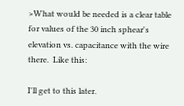>What would be needed is a clear table for values of the 30 inch sphear's
elevation vs. capacitance with the wire there.  Like this:

I'll get to this later.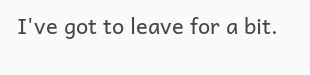I've got to leave for a bit.